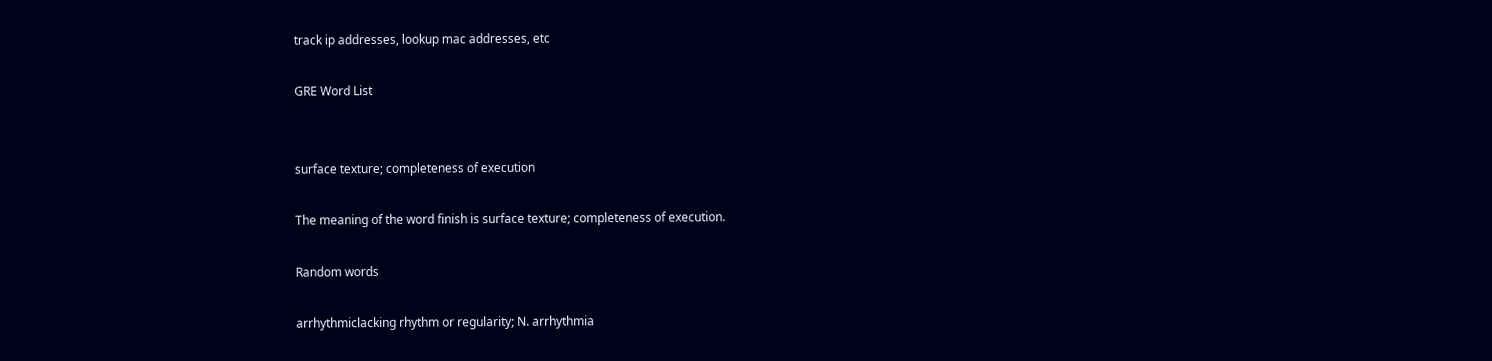track ip addresses, lookup mac addresses, etc

GRE Word List


surface texture; completeness of execution

The meaning of the word finish is surface texture; completeness of execution.

Random words

arrhythmiclacking rhythm or regularity; N. arrhythmia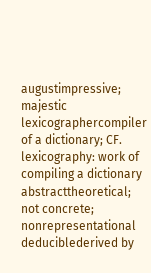augustimpressive; majestic
lexicographercompiler of a dictionary; CF. lexicography: work of compiling a dictionary
abstracttheoretical; not concrete; nonrepresentational
deduciblederived by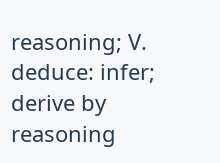reasoning; V. deduce: infer; derive by reasoning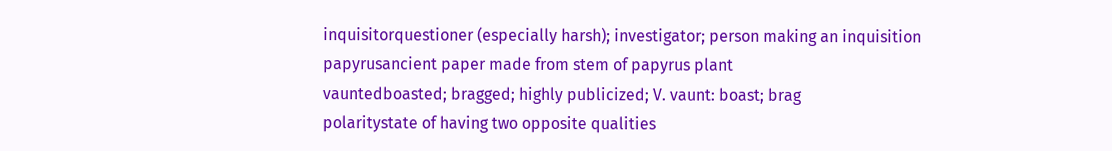inquisitorquestioner (especially harsh); investigator; person making an inquisition
papyrusancient paper made from stem of papyrus plant
vauntedboasted; bragged; highly publicized; V. vaunt: boast; brag
polaritystate of having two opposite qualities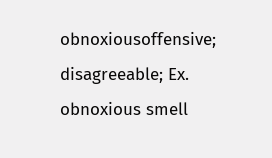obnoxiousoffensive; disagreeable; Ex. obnoxious smell